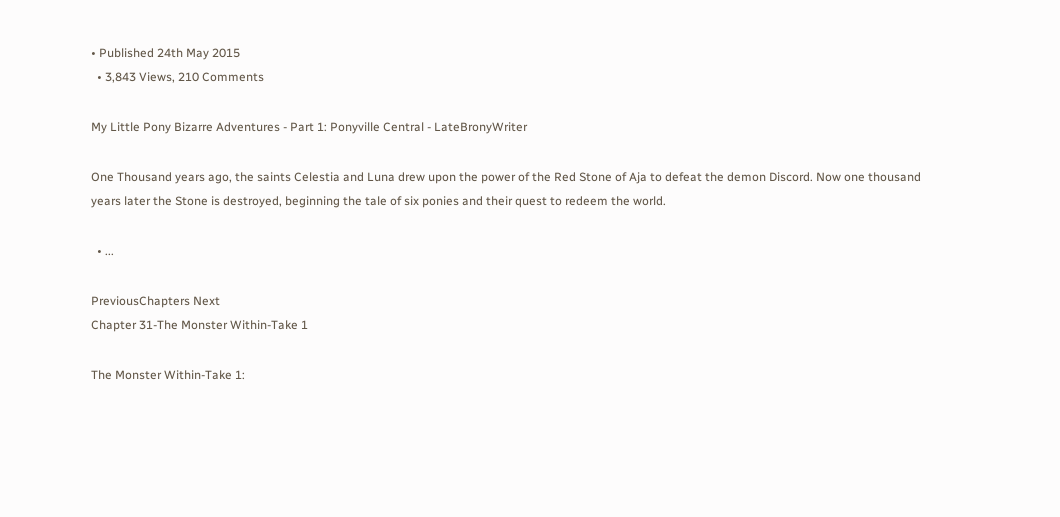• Published 24th May 2015
  • 3,843 Views, 210 Comments

My Little Pony Bizarre Adventures - Part 1: Ponyville Central - LateBronyWriter

One Thousand years ago, the saints Celestia and Luna drew upon the power of the Red Stone of Aja to defeat the demon Discord. Now one thousand years later the Stone is destroyed, beginning the tale of six ponies and their quest to redeem the world.

  • ...

PreviousChapters Next
Chapter 31-The Monster Within-Take 1

The Monster Within-Take 1: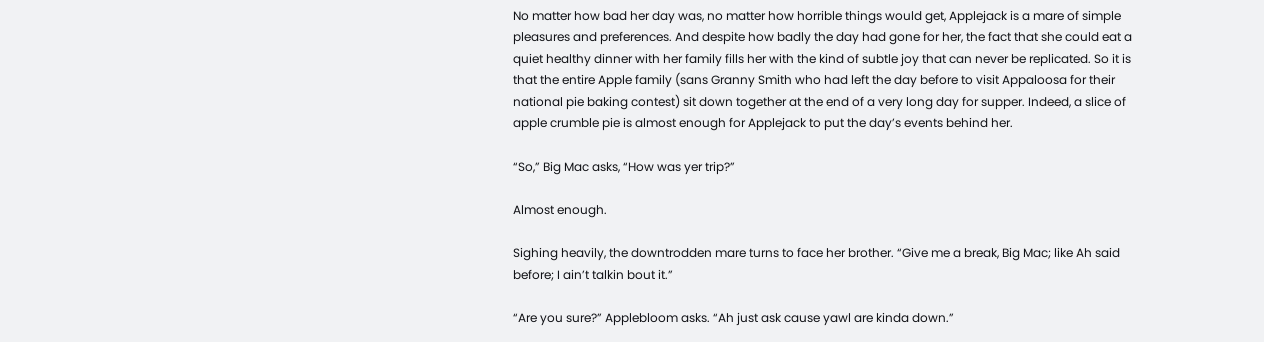No matter how bad her day was, no matter how horrible things would get, Applejack is a mare of simple pleasures and preferences. And despite how badly the day had gone for her, the fact that she could eat a quiet healthy dinner with her family fills her with the kind of subtle joy that can never be replicated. So it is that the entire Apple family (sans Granny Smith who had left the day before to visit Appaloosa for their national pie baking contest) sit down together at the end of a very long day for supper. Indeed, a slice of apple crumble pie is almost enough for Applejack to put the day’s events behind her.

“So,” Big Mac asks, “How was yer trip?”

Almost enough.

Sighing heavily, the downtrodden mare turns to face her brother. “Give me a break, Big Mac; like Ah said before; I ain’t talkin bout it.”

“Are you sure?” Applebloom asks. “Ah just ask cause yawl are kinda down.”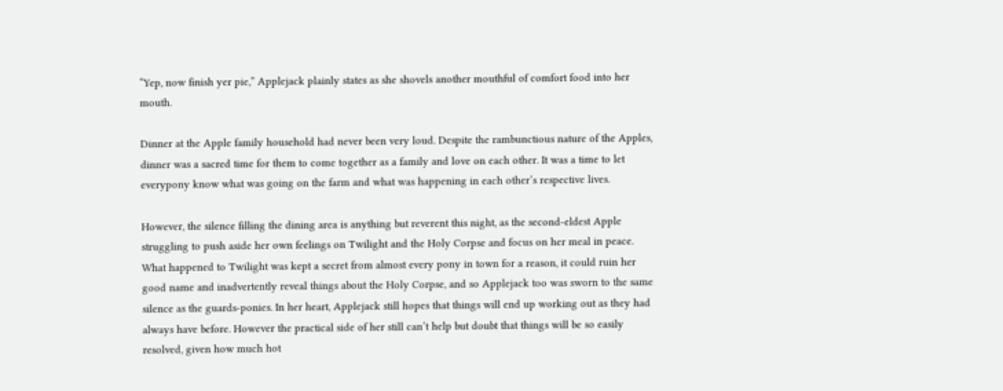“Yep, now finish yer pie,” Applejack plainly states as she shovels another mouthful of comfort food into her mouth.

Dinner at the Apple family household had never been very loud. Despite the rambunctious nature of the Apples, dinner was a sacred time for them to come together as a family and love on each other. It was a time to let everypony know what was going on the farm and what was happening in each other’s respective lives.

However, the silence filling the dining area is anything but reverent this night, as the second-eldest Apple struggling to push aside her own feelings on Twilight and the Holy Corpse and focus on her meal in peace. What happened to Twilight was kept a secret from almost every pony in town for a reason, it could ruin her good name and inadvertently reveal things about the Holy Corpse, and so Applejack too was sworn to the same silence as the guards-ponies. In her heart, Applejack still hopes that things will end up working out as they had always have before. However the practical side of her still can’t help but doubt that things will be so easily resolved, given how much hot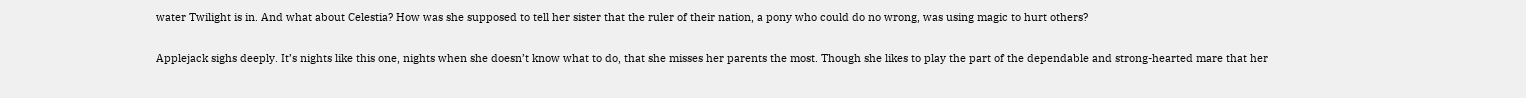water Twilight is in. And what about Celestia? How was she supposed to tell her sister that the ruler of their nation, a pony who could do no wrong, was using magic to hurt others?

Applejack sighs deeply. It’s nights like this one, nights when she doesn’t know what to do, that she misses her parents the most. Though she likes to play the part of the dependable and strong-hearted mare that her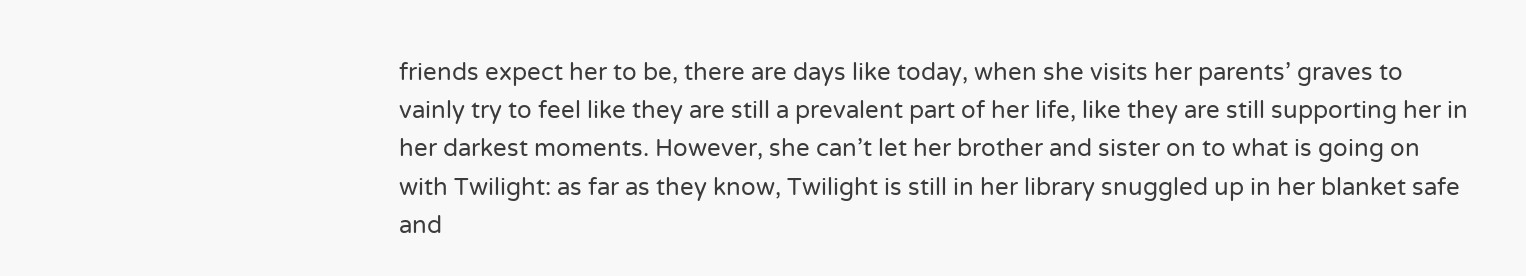friends expect her to be, there are days like today, when she visits her parents’ graves to vainly try to feel like they are still a prevalent part of her life, like they are still supporting her in her darkest moments. However, she can’t let her brother and sister on to what is going on with Twilight: as far as they know, Twilight is still in her library snuggled up in her blanket safe and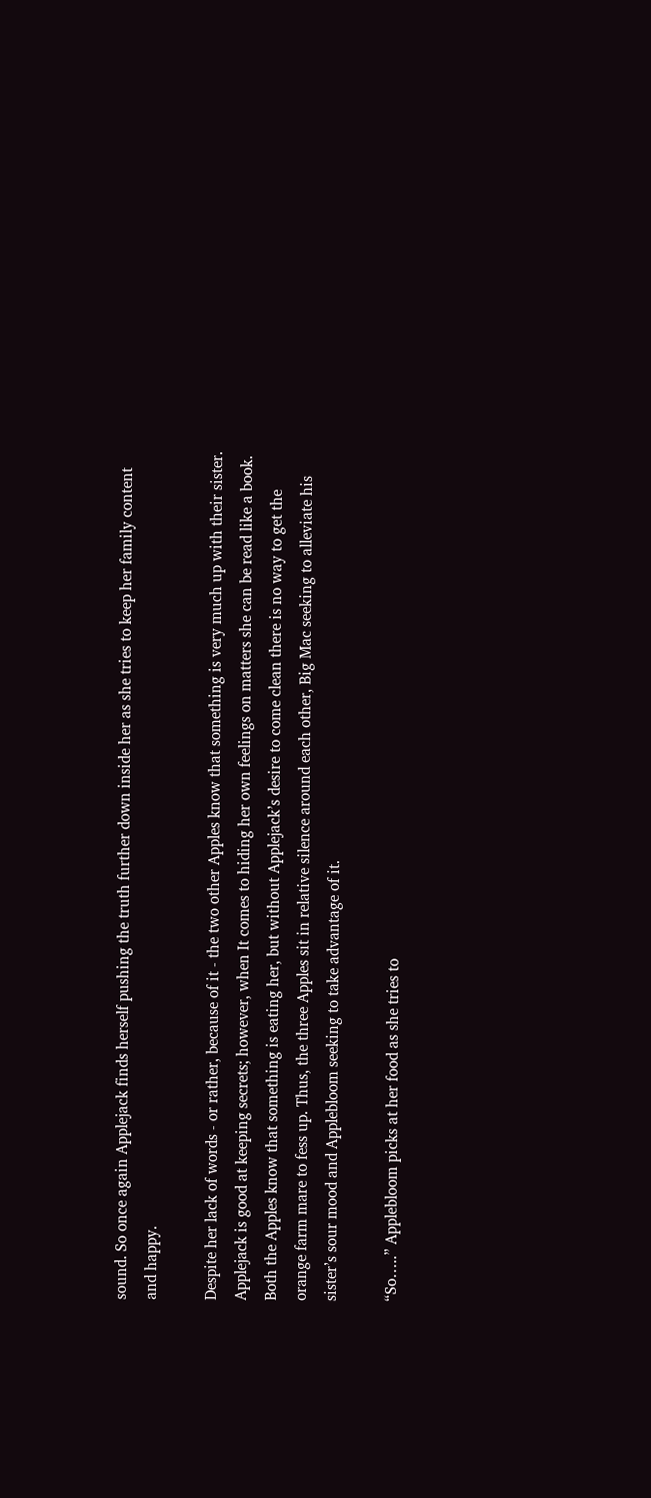sound. So once again Applejack finds herself pushing the truth further down inside her as she tries to keep her family content and happy.

Despite her lack of words - or rather, because of it - the two other Apples know that something is very much up with their sister. Applejack is good at keeping secrets; however, when It comes to hiding her own feelings on matters she can be read like a book. Both the Apples know that something is eating her, but without Applejack’s desire to come clean there is no way to get the orange farm mare to fess up. Thus, the three Apples sit in relative silence around each other, Big Mac seeking to alleviate his sister’s sour mood and Applebloom seeking to take advantage of it.

“So…..” Applebloom picks at her food as she tries to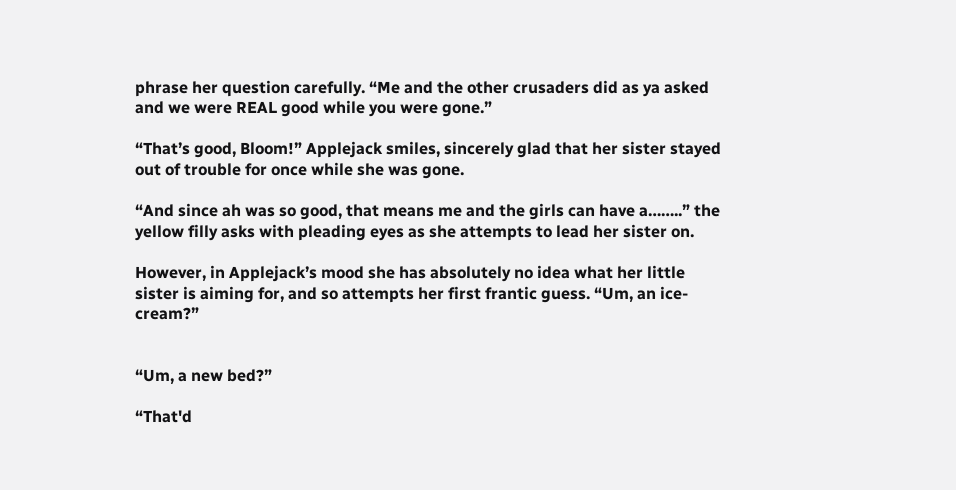phrase her question carefully. “Me and the other crusaders did as ya asked and we were REAL good while you were gone.”

“That’s good, Bloom!” Applejack smiles, sincerely glad that her sister stayed out of trouble for once while she was gone.

“And since ah was so good, that means me and the girls can have a……..” the yellow filly asks with pleading eyes as she attempts to lead her sister on.

However, in Applejack’s mood she has absolutely no idea what her little sister is aiming for, and so attempts her first frantic guess. “Um, an ice-cream?”


“Um, a new bed?”

“That'd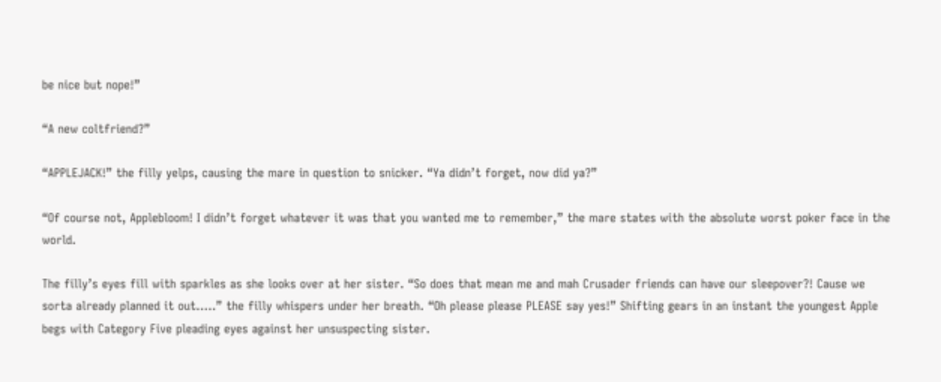be nice but nope!”

“A new coltfriend?”

“APPLEJACK!” the filly yelps, causing the mare in question to snicker. “Ya didn’t forget, now did ya?”

“Of course not, Applebloom! I didn’t forget whatever it was that you wanted me to remember,” the mare states with the absolute worst poker face in the world.

The filly’s eyes fill with sparkles as she looks over at her sister. “So does that mean me and mah Crusader friends can have our sleepover?! Cause we sorta already planned it out…..” the filly whispers under her breath. “Oh please please PLEASE say yes!” Shifting gears in an instant the youngest Apple begs with Category Five pleading eyes against her unsuspecting sister.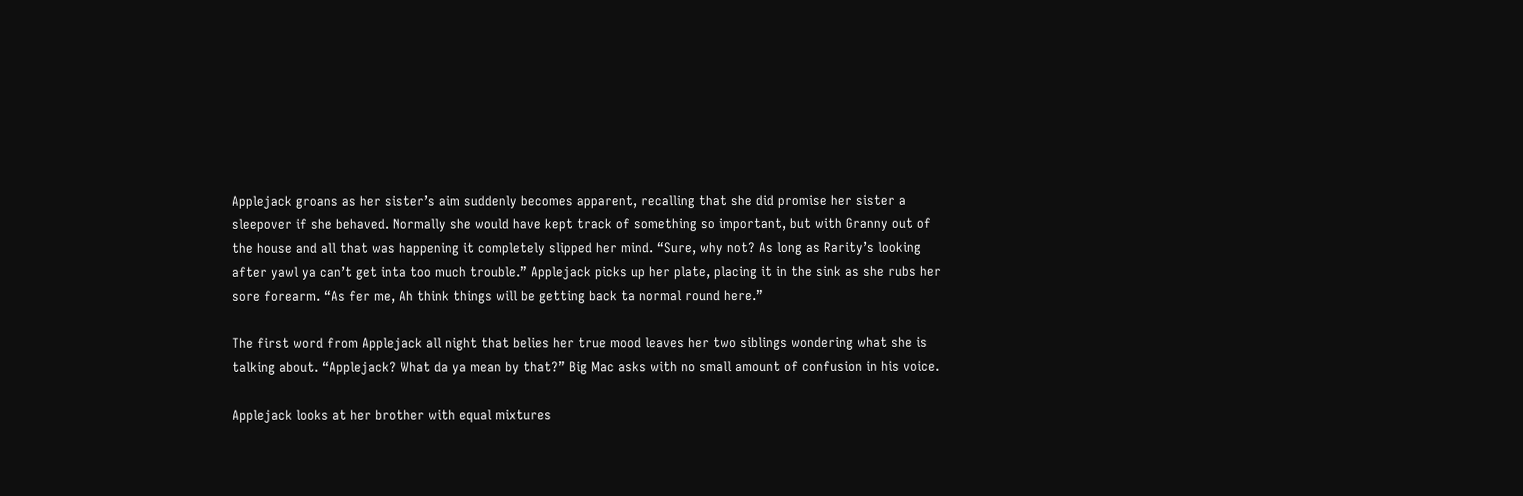Applejack groans as her sister’s aim suddenly becomes apparent, recalling that she did promise her sister a sleepover if she behaved. Normally she would have kept track of something so important, but with Granny out of the house and all that was happening it completely slipped her mind. “Sure, why not? As long as Rarity’s looking after yawl ya can’t get inta too much trouble.” Applejack picks up her plate, placing it in the sink as she rubs her sore forearm. “As fer me, Ah think things will be getting back ta normal round here.”

The first word from Applejack all night that belies her true mood leaves her two siblings wondering what she is talking about. “Applejack? What da ya mean by that?” Big Mac asks with no small amount of confusion in his voice.

Applejack looks at her brother with equal mixtures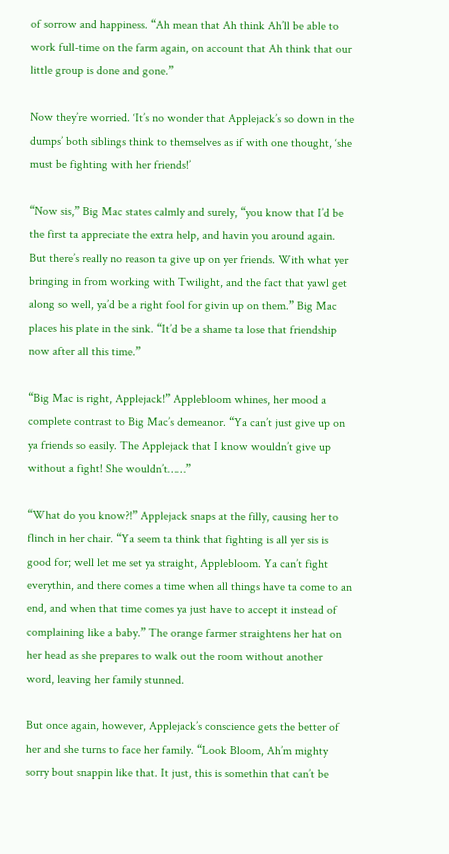of sorrow and happiness. “Ah mean that Ah think Ah’ll be able to work full-time on the farm again, on account that Ah think that our little group is done and gone.”

Now they’re worried. ‘It’s no wonder that Applejack’s so down in the dumps’ both siblings think to themselves as if with one thought, ‘she must be fighting with her friends!’

“Now sis,” Big Mac states calmly and surely, “you know that I’d be the first ta appreciate the extra help, and havin you around again. But there’s really no reason ta give up on yer friends. With what yer bringing in from working with Twilight, and the fact that yawl get along so well, ya’d be a right fool for givin up on them.” Big Mac places his plate in the sink. “It’d be a shame ta lose that friendship now after all this time.”

“Big Mac is right, Applejack!” Applebloom whines, her mood a complete contrast to Big Mac’s demeanor. “Ya can’t just give up on ya friends so easily. The Applejack that I know wouldn’t give up without a fight! She wouldn’t……”

“What do you know?!” Applejack snaps at the filly, causing her to flinch in her chair. “Ya seem ta think that fighting is all yer sis is good for; well let me set ya straight, Applebloom. Ya can’t fight everythin, and there comes a time when all things have ta come to an end, and when that time comes ya just have to accept it instead of complaining like a baby.” The orange farmer straightens her hat on her head as she prepares to walk out the room without another word, leaving her family stunned.

But once again, however, Applejack’s conscience gets the better of her and she turns to face her family. “Look Bloom, Ah’m mighty sorry bout snappin like that. It just, this is somethin that can’t be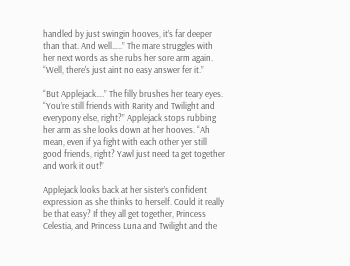handled by just swingin hooves, it’s far deeper than that. And well…..” The mare struggles with her next words as she rubs her sore arm again. “Well, there's just aint no easy answer fer it.”

“But Applejack….” The filly brushes her teary eyes. “You’re still friends with Rarity and Twilight and everypony else, right?” Applejack stops rubbing her arm as she looks down at her hooves. “Ah mean, even if ya fight with each other yer still good friends, right? Yawl just need ta get together and work it out!”

Applejack looks back at her sister’s confident expression as she thinks to herself. Could it really be that easy? If they all get together, Princess Celestia, and Princess Luna and Twilight and the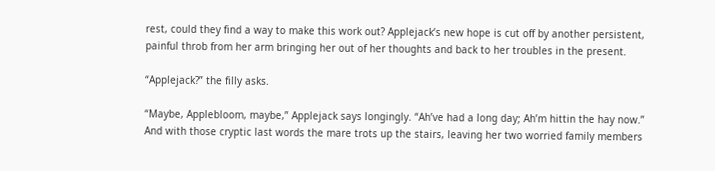rest, could they find a way to make this work out? Applejack’s new hope is cut off by another persistent, painful throb from her arm bringing her out of her thoughts and back to her troubles in the present.

“Applejack?” the filly asks.

“Maybe, Applebloom, maybe,” Applejack says longingly. “Ah’ve had a long day; Ah’m hittin the hay now.” And with those cryptic last words the mare trots up the stairs, leaving her two worried family members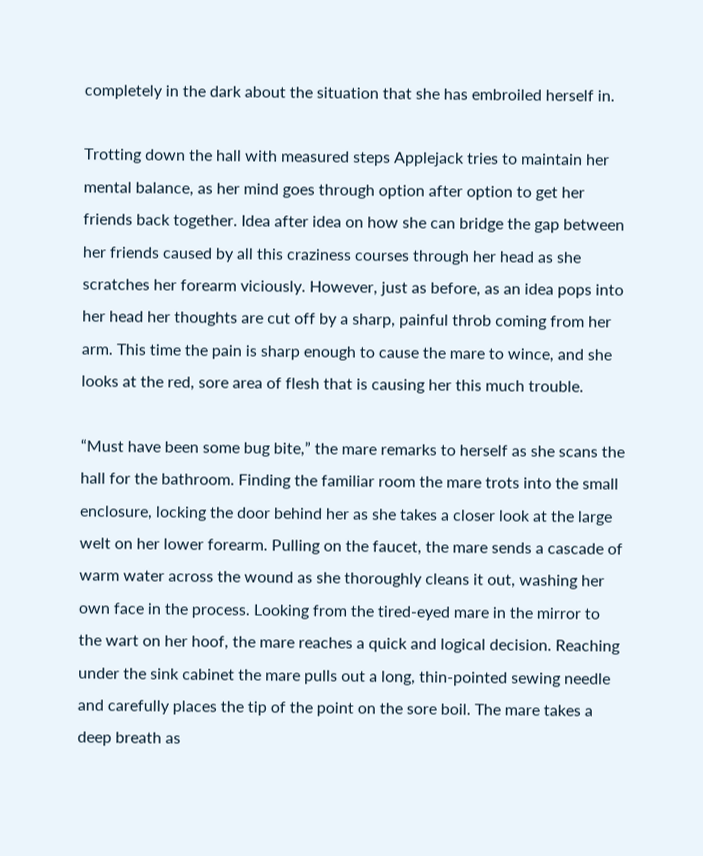completely in the dark about the situation that she has embroiled herself in.

Trotting down the hall with measured steps Applejack tries to maintain her mental balance, as her mind goes through option after option to get her friends back together. Idea after idea on how she can bridge the gap between her friends caused by all this craziness courses through her head as she scratches her forearm viciously. However, just as before, as an idea pops into her head her thoughts are cut off by a sharp, painful throb coming from her arm. This time the pain is sharp enough to cause the mare to wince, and she looks at the red, sore area of flesh that is causing her this much trouble.

“Must have been some bug bite,” the mare remarks to herself as she scans the hall for the bathroom. Finding the familiar room the mare trots into the small enclosure, locking the door behind her as she takes a closer look at the large welt on her lower forearm. Pulling on the faucet, the mare sends a cascade of warm water across the wound as she thoroughly cleans it out, washing her own face in the process. Looking from the tired-eyed mare in the mirror to the wart on her hoof, the mare reaches a quick and logical decision. Reaching under the sink cabinet the mare pulls out a long, thin-pointed sewing needle and carefully places the tip of the point on the sore boil. The mare takes a deep breath as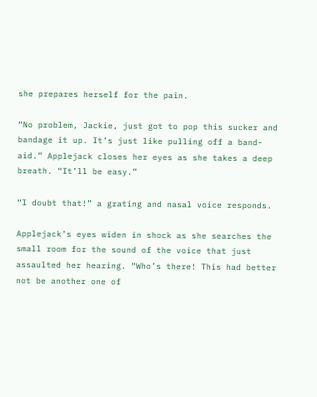she prepares herself for the pain.

“No problem, Jackie, just got to pop this sucker and bandage it up. It’s just like pulling off a band-aid.” Applejack closes her eyes as she takes a deep breath. “It’ll be easy.”

“I doubt that!” a grating and nasal voice responds.

Applejack’s eyes widen in shock as she searches the small room for the sound of the voice that just assaulted her hearing. “Who’s there! This had better not be another one of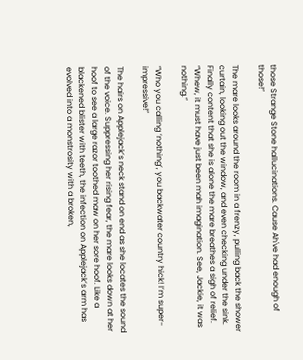those Strange Stone hallucinations. Cause Ah've had enough of those!”

The mare looks around the room in a frenzy, pulling back the shower curtain, looking out the window, and even checking under the sink. Finally content that she is alone the mare breathes a sigh of relief. “Whew, it must have just been mah imagination. See, Jackie, it was nothing.”

“Who you calling ‘nothing’, you backwater country hick! I’m super-impressive!”

The hairs on Applejack’s neck stand on end as she locates the sound of the voice. Suppressing her rising fear, the mare looks down at her hoof to see a large razor toothed maw on her sore hoof. Like a blackened blister with teeth, the infection on Applejack’s arm has evolved into a monstrosity with a broken,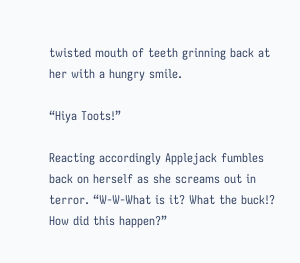twisted mouth of teeth grinning back at her with a hungry smile.

“Hiya Toots!”

Reacting accordingly Applejack fumbles back on herself as she screams out in terror. “W-W-What is it? What the buck!? How did this happen?”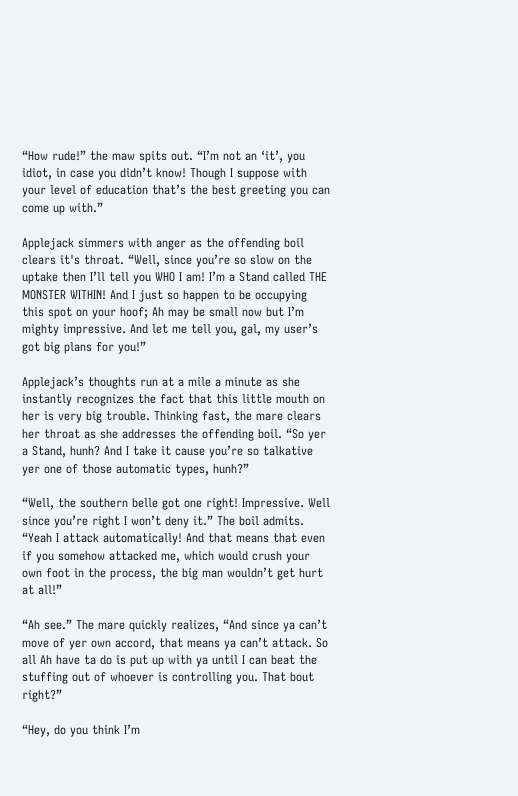“How rude!” the maw spits out. “I’m not an ‘it’, you idiot, in case you didn’t know! Though I suppose with your level of education that’s the best greeting you can come up with.”

Applejack simmers with anger as the offending boil clears it's throat. “Well, since you’re so slow on the uptake then I’ll tell you WHO I am! I’m a Stand called THE MONSTER WITHIN! And I just so happen to be occupying this spot on your hoof; Ah may be small now but I’m mighty impressive. And let me tell you, gal, my user’s got big plans for you!”

Applejack’s thoughts run at a mile a minute as she instantly recognizes the fact that this little mouth on her is very big trouble. Thinking fast, the mare clears her throat as she addresses the offending boil. “So yer a Stand, hunh? And I take it cause you’re so talkative yer one of those automatic types, hunh?”

“Well, the southern belle got one right! Impressive. Well since you’re right I won’t deny it.” The boil admits. “Yeah I attack automatically! And that means that even if you somehow attacked me, which would crush your own foot in the process, the big man wouldn’t get hurt at all!”

“Ah see.” The mare quickly realizes, “And since ya can’t move of yer own accord, that means ya can’t attack. So all Ah have ta do is put up with ya until I can beat the stuffing out of whoever is controlling you. That bout right?”

“Hey, do you think I’m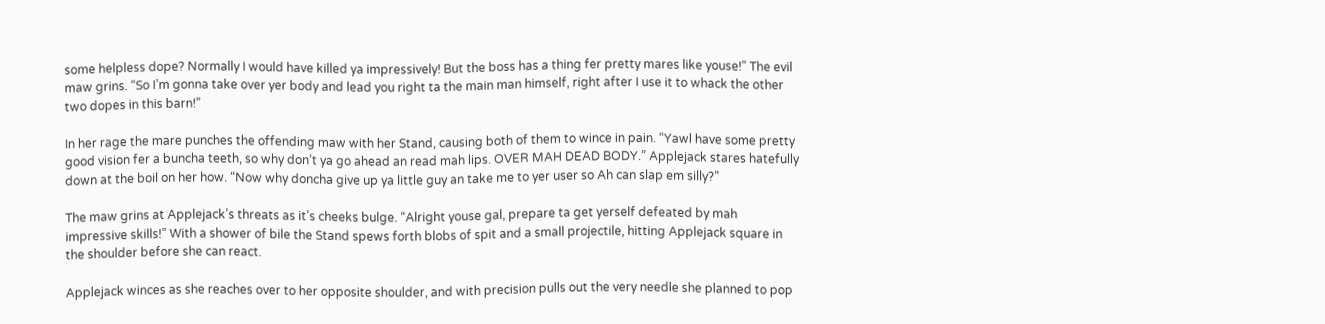some helpless dope? Normally I would have killed ya impressively! But the boss has a thing fer pretty mares like youse!” The evil maw grins. “So I’m gonna take over yer body and lead you right ta the main man himself, right after I use it to whack the other two dopes in this barn!”

In her rage the mare punches the offending maw with her Stand, causing both of them to wince in pain. “Yawl have some pretty good vision fer a buncha teeth, so why don’t ya go ahead an read mah lips. OVER MAH DEAD BODY.” Applejack stares hatefully down at the boil on her how. “Now why doncha give up ya little guy an take me to yer user so Ah can slap em silly?”

The maw grins at Applejack’s threats as it’s cheeks bulge. “Alright youse gal, prepare ta get yerself defeated by mah impressive skills!” With a shower of bile the Stand spews forth blobs of spit and a small projectile, hitting Applejack square in the shoulder before she can react.

Applejack winces as she reaches over to her opposite shoulder, and with precision pulls out the very needle she planned to pop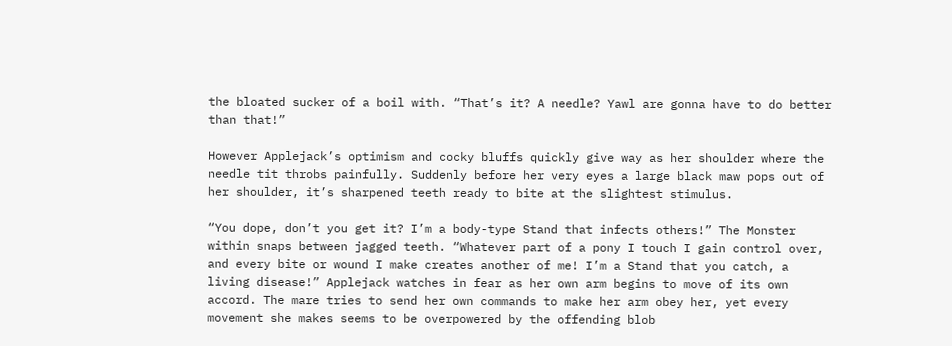the bloated sucker of a boil with. “That’s it? A needle? Yawl are gonna have to do better than that!”

However Applejack’s optimism and cocky bluffs quickly give way as her shoulder where the needle tit throbs painfully. Suddenly before her very eyes a large black maw pops out of her shoulder, it’s sharpened teeth ready to bite at the slightest stimulus.

“You dope, don’t you get it? I’m a body-type Stand that infects others!” The Monster within snaps between jagged teeth. “Whatever part of a pony I touch I gain control over, and every bite or wound I make creates another of me! I’m a Stand that you catch, a living disease!” Applejack watches in fear as her own arm begins to move of its own accord. The mare tries to send her own commands to make her arm obey her, yet every movement she makes seems to be overpowered by the offending blob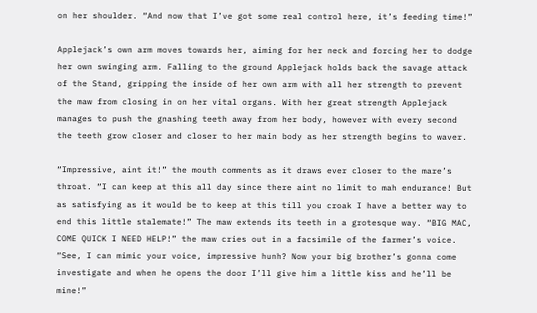on her shoulder. “And now that I’ve got some real control here, it’s feeding time!”

Applejack’s own arm moves towards her, aiming for her neck and forcing her to dodge her own swinging arm. Falling to the ground Applejack holds back the savage attack of the Stand, gripping the inside of her own arm with all her strength to prevent the maw from closing in on her vital organs. With her great strength Applejack manages to push the gnashing teeth away from her body, however with every second the teeth grow closer and closer to her main body as her strength begins to waver.

“Impressive, aint it!” the mouth comments as it draws ever closer to the mare’s throat. “I can keep at this all day since there aint no limit to mah endurance! But as satisfying as it would be to keep at this till you croak I have a better way to end this little stalemate!” The maw extends its teeth in a grotesque way. “BIG MAC, COME QUICK I NEED HELP!” the maw cries out in a facsimile of the farmer’s voice. “See, I can mimic your voice, impressive hunh? Now your big brother’s gonna come investigate and when he opens the door I’ll give him a little kiss and he’ll be mine!”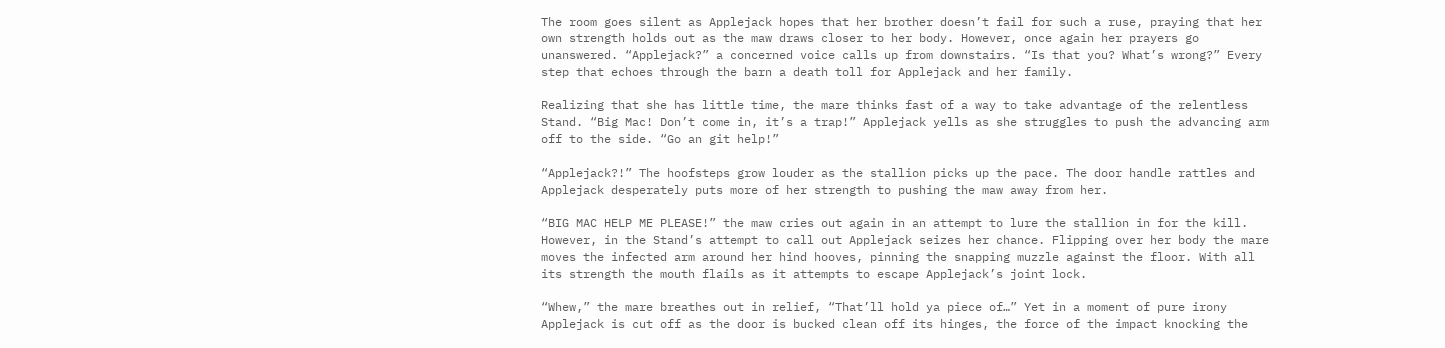The room goes silent as Applejack hopes that her brother doesn’t fail for such a ruse, praying that her own strength holds out as the maw draws closer to her body. However, once again her prayers go unanswered. “Applejack?” a concerned voice calls up from downstairs. “Is that you? What’s wrong?” Every step that echoes through the barn a death toll for Applejack and her family.

Realizing that she has little time, the mare thinks fast of a way to take advantage of the relentless Stand. “Big Mac! Don’t come in, it’s a trap!” Applejack yells as she struggles to push the advancing arm off to the side. “Go an git help!”

“Applejack?!” The hoofsteps grow louder as the stallion picks up the pace. The door handle rattles and Applejack desperately puts more of her strength to pushing the maw away from her.

“BIG MAC HELP ME PLEASE!” the maw cries out again in an attempt to lure the stallion in for the kill. However, in the Stand’s attempt to call out Applejack seizes her chance. Flipping over her body the mare moves the infected arm around her hind hooves, pinning the snapping muzzle against the floor. With all its strength the mouth flails as it attempts to escape Applejack’s joint lock.

“Whew,” the mare breathes out in relief, “That’ll hold ya piece of…” Yet in a moment of pure irony Applejack is cut off as the door is bucked clean off its hinges, the force of the impact knocking the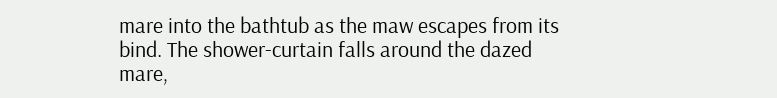mare into the bathtub as the maw escapes from its bind. The shower-curtain falls around the dazed mare,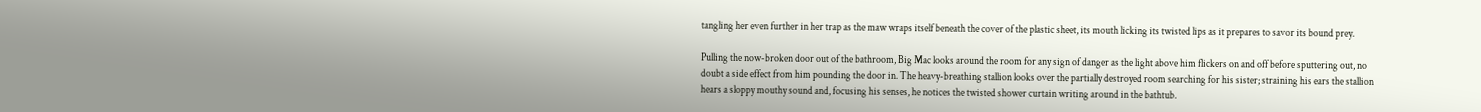tangling her even further in her trap as the maw wraps itself beneath the cover of the plastic sheet, its mouth licking its twisted lips as it prepares to savor its bound prey.

Pulling the now-broken door out of the bathroom, Big Mac looks around the room for any sign of danger as the light above him flickers on and off before sputtering out, no doubt a side effect from him pounding the door in. The heavy-breathing stallion looks over the partially destroyed room searching for his sister; straining his ears the stallion hears a sloppy mouthy sound and, focusing his senses, he notices the twisted shower curtain writing around in the bathtub.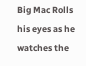Big Mac Rolls his eyes as he watches the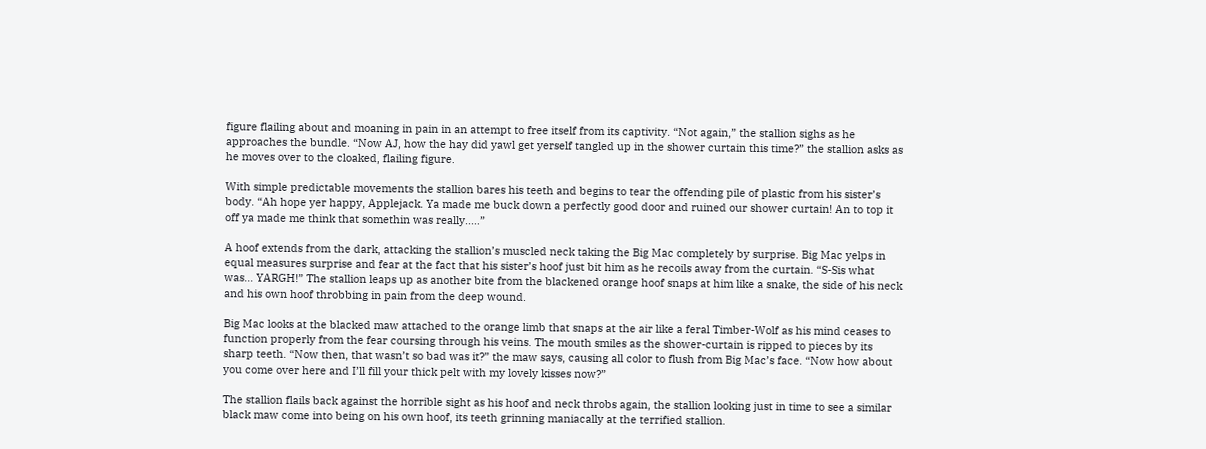figure flailing about and moaning in pain in an attempt to free itself from its captivity. “Not again,” the stallion sighs as he approaches the bundle. “Now AJ, how the hay did yawl get yerself tangled up in the shower curtain this time?” the stallion asks as he moves over to the cloaked, flailing figure.

With simple predictable movements the stallion bares his teeth and begins to tear the offending pile of plastic from his sister’s body. “Ah hope yer happy, Applejack. Ya made me buck down a perfectly good door and ruined our shower curtain! An to top it off ya made me think that somethin was really..…”

A hoof extends from the dark, attacking the stallion’s muscled neck taking the Big Mac completely by surprise. Big Mac yelps in equal measures surprise and fear at the fact that his sister’s hoof just bit him as he recoils away from the curtain. “S-Sis what was… YARGH!” The stallion leaps up as another bite from the blackened orange hoof snaps at him like a snake, the side of his neck and his own hoof throbbing in pain from the deep wound.

Big Mac looks at the blacked maw attached to the orange limb that snaps at the air like a feral Timber-Wolf as his mind ceases to function properly from the fear coursing through his veins. The mouth smiles as the shower-curtain is ripped to pieces by its sharp teeth. “Now then, that wasn’t so bad was it?” the maw says, causing all color to flush from Big Mac’s face. “Now how about you come over here and I’ll fill your thick pelt with my lovely kisses now?”

The stallion flails back against the horrible sight as his hoof and neck throbs again, the stallion looking just in time to see a similar black maw come into being on his own hoof, its teeth grinning maniacally at the terrified stallion.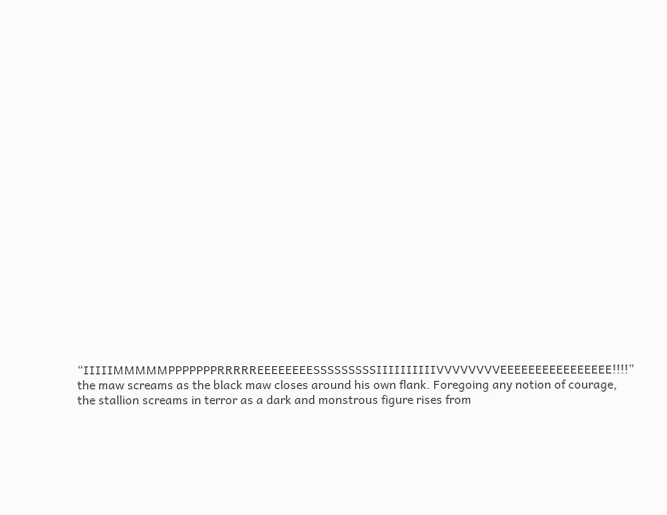“IIIIIMMMMMPPPPPPPRRRRREEEEEEEESSSSSSSSSIIIIIIIIIIVVVVVVVVEEEEEEEEEEEEEEEE!!!!” the maw screams as the black maw closes around his own flank. Foregoing any notion of courage, the stallion screams in terror as a dark and monstrous figure rises from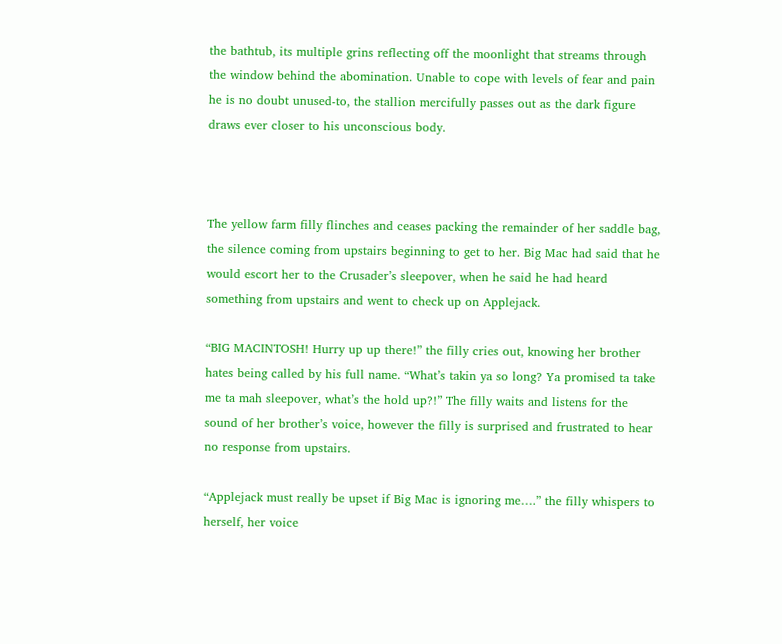the bathtub, its multiple grins reflecting off the moonlight that streams through the window behind the abomination. Unable to cope with levels of fear and pain he is no doubt unused-to, the stallion mercifully passes out as the dark figure draws ever closer to his unconscious body.



The yellow farm filly flinches and ceases packing the remainder of her saddle bag, the silence coming from upstairs beginning to get to her. Big Mac had said that he would escort her to the Crusader’s sleepover, when he said he had heard something from upstairs and went to check up on Applejack.

“BIG MACINTOSH! Hurry up up there!” the filly cries out, knowing her brother hates being called by his full name. “What’s takin ya so long? Ya promised ta take me ta mah sleepover, what’s the hold up?!” The filly waits and listens for the sound of her brother’s voice, however the filly is surprised and frustrated to hear no response from upstairs.

“Applejack must really be upset if Big Mac is ignoring me….” the filly whispers to herself, her voice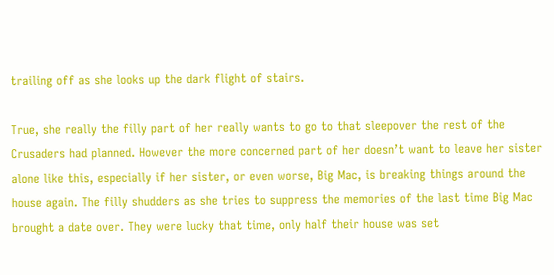trailing off as she looks up the dark flight of stairs.

True, she really the filly part of her really wants to go to that sleepover the rest of the Crusaders had planned. However the more concerned part of her doesn’t want to leave her sister alone like this, especially if her sister, or even worse, Big Mac, is breaking things around the house again. The filly shudders as she tries to suppress the memories of the last time Big Mac brought a date over. They were lucky that time, only half their house was set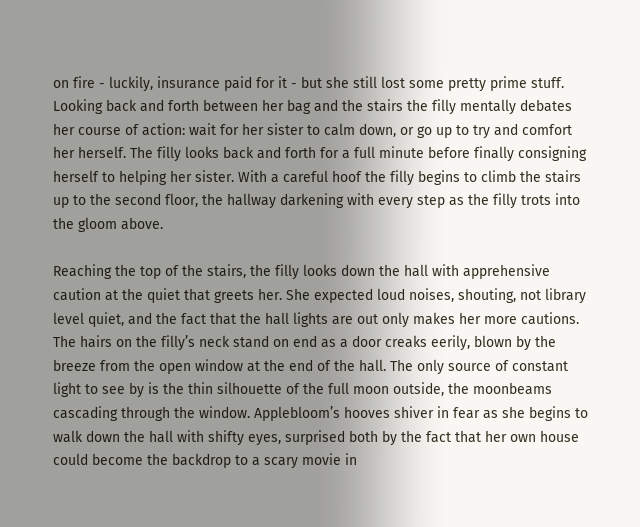on fire - luckily, insurance paid for it - but she still lost some pretty prime stuff. Looking back and forth between her bag and the stairs the filly mentally debates her course of action: wait for her sister to calm down, or go up to try and comfort her herself. The filly looks back and forth for a full minute before finally consigning herself to helping her sister. With a careful hoof the filly begins to climb the stairs up to the second floor, the hallway darkening with every step as the filly trots into the gloom above.

Reaching the top of the stairs, the filly looks down the hall with apprehensive caution at the quiet that greets her. She expected loud noises, shouting, not library level quiet, and the fact that the hall lights are out only makes her more cautions. The hairs on the filly’s neck stand on end as a door creaks eerily, blown by the breeze from the open window at the end of the hall. The only source of constant light to see by is the thin silhouette of the full moon outside, the moonbeams cascading through the window. Applebloom’s hooves shiver in fear as she begins to walk down the hall with shifty eyes, surprised both by the fact that her own house could become the backdrop to a scary movie in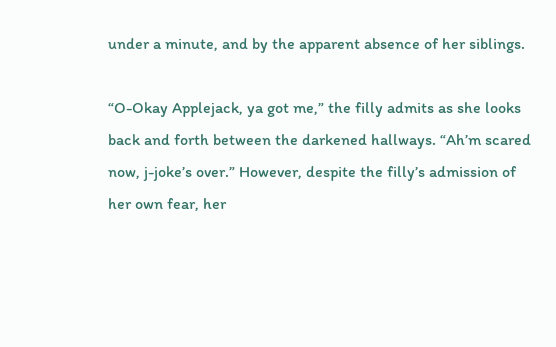under a minute, and by the apparent absence of her siblings.

“O-Okay Applejack, ya got me,” the filly admits as she looks back and forth between the darkened hallways. “Ah’m scared now, j-joke’s over.” However, despite the filly’s admission of her own fear, her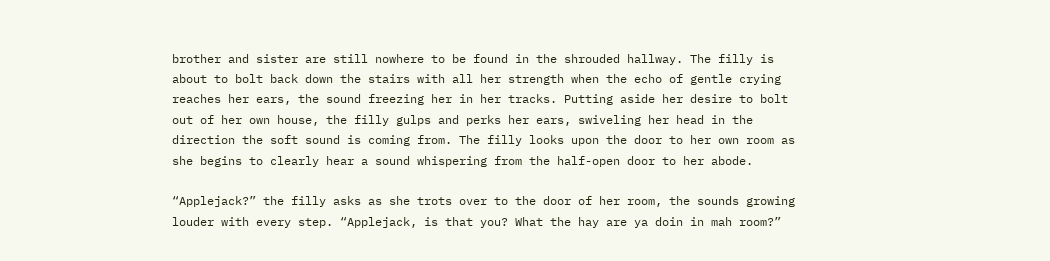brother and sister are still nowhere to be found in the shrouded hallway. The filly is about to bolt back down the stairs with all her strength when the echo of gentle crying reaches her ears, the sound freezing her in her tracks. Putting aside her desire to bolt out of her own house, the filly gulps and perks her ears, swiveling her head in the direction the soft sound is coming from. The filly looks upon the door to her own room as she begins to clearly hear a sound whispering from the half-open door to her abode.

“Applejack?” the filly asks as she trots over to the door of her room, the sounds growing louder with every step. “Applejack, is that you? What the hay are ya doin in mah room?”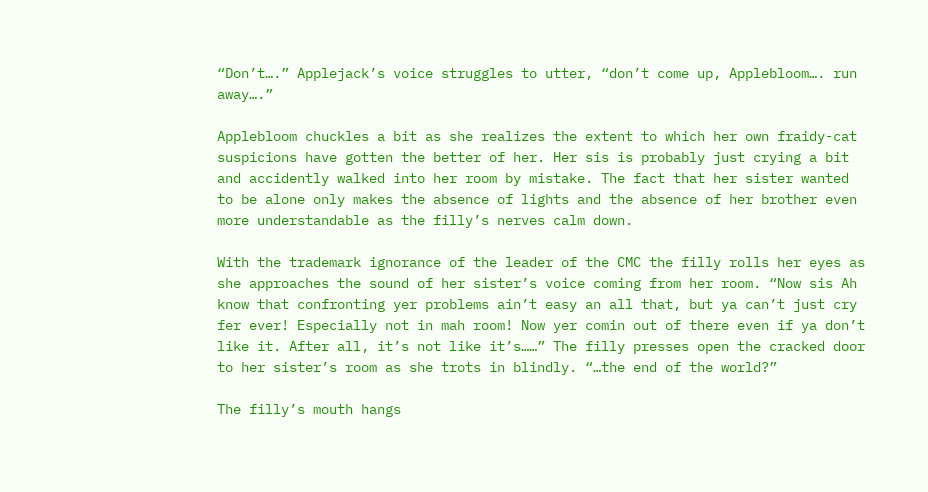“Don’t….” Applejack’s voice struggles to utter, “don’t come up, Applebloom…. run away….”

Applebloom chuckles a bit as she realizes the extent to which her own fraidy-cat suspicions have gotten the better of her. Her sis is probably just crying a bit and accidently walked into her room by mistake. The fact that her sister wanted to be alone only makes the absence of lights and the absence of her brother even more understandable as the filly’s nerves calm down.

With the trademark ignorance of the leader of the CMC the filly rolls her eyes as she approaches the sound of her sister’s voice coming from her room. “Now sis Ah know that confronting yer problems ain’t easy an all that, but ya can’t just cry fer ever! Especially not in mah room! Now yer comin out of there even if ya don’t like it. After all, it’s not like it’s……” The filly presses open the cracked door to her sister’s room as she trots in blindly. “…the end of the world?”

The filly’s mouth hangs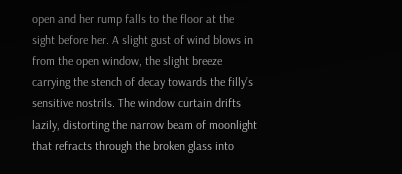open and her rump falls to the floor at the sight before her. A slight gust of wind blows in from the open window, the slight breeze carrying the stench of decay towards the filly’s sensitive nostrils. The window curtain drifts lazily, distorting the narrow beam of moonlight that refracts through the broken glass into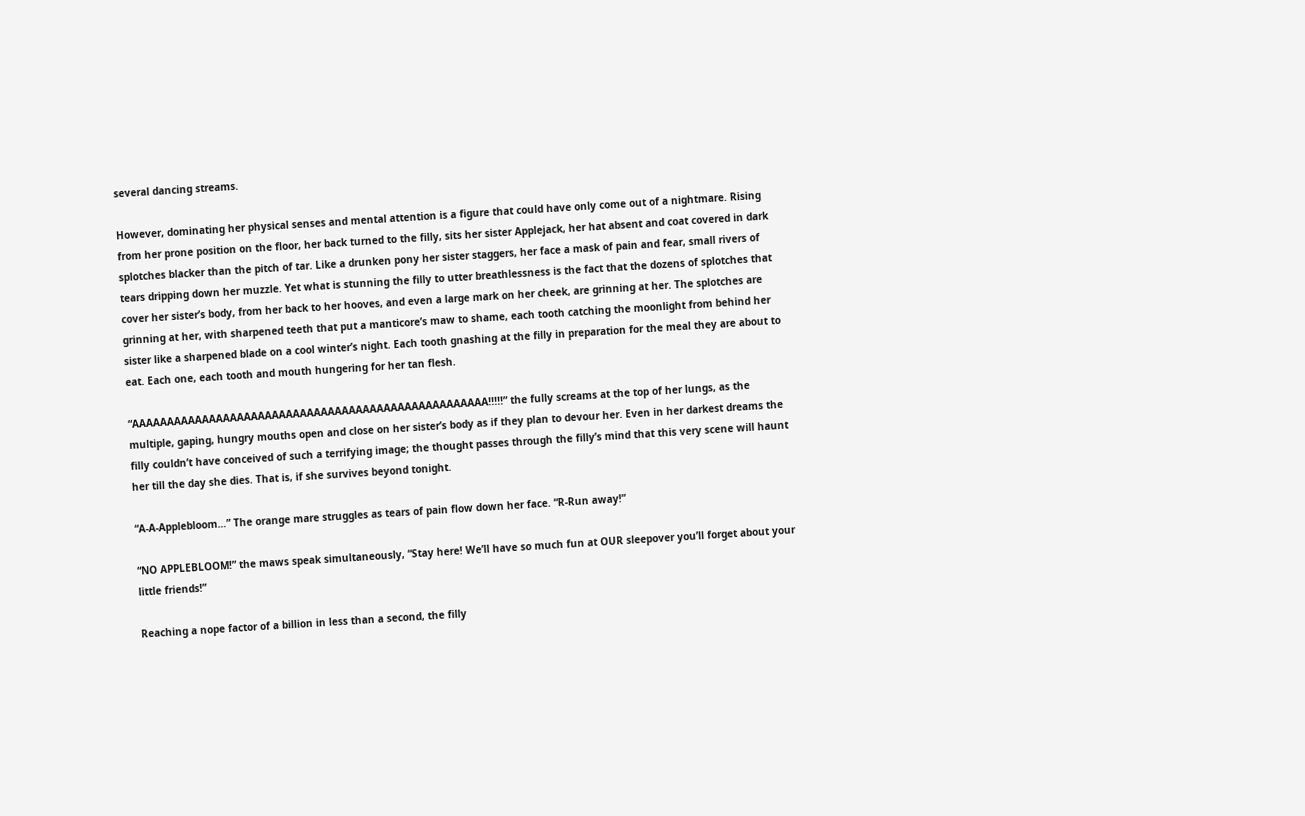several dancing streams.

However, dominating her physical senses and mental attention is a figure that could have only come out of a nightmare. Rising from her prone position on the floor, her back turned to the filly, sits her sister Applejack, her hat absent and coat covered in dark splotches blacker than the pitch of tar. Like a drunken pony her sister staggers, her face a mask of pain and fear, small rivers of tears dripping down her muzzle. Yet what is stunning the filly to utter breathlessness is the fact that the dozens of splotches that cover her sister’s body, from her back to her hooves, and even a large mark on her cheek, are grinning at her. The splotches are grinning at her, with sharpened teeth that put a manticore’s maw to shame, each tooth catching the moonlight from behind her sister like a sharpened blade on a cool winter’s night. Each tooth gnashing at the filly in preparation for the meal they are about to eat. Each one, each tooth and mouth hungering for her tan flesh.

“AAAAAAAAAAAAAAAAAAAAAAAAAAAAAAAAAAAAAAAAAAAAAAAAAAA!!!!!” the fully screams at the top of her lungs, as the multiple, gaping, hungry mouths open and close on her sister’s body as if they plan to devour her. Even in her darkest dreams the filly couldn’t have conceived of such a terrifying image; the thought passes through the filly’s mind that this very scene will haunt her till the day she dies. That is, if she survives beyond tonight.

“A-A-Applebloom…” The orange mare struggles as tears of pain flow down her face. “R-Run away!”

“NO APPLEBLOOM!” the maws speak simultaneously, “Stay here! We’ll have so much fun at OUR sleepover you’ll forget about your little friends!”

Reaching a nope factor of a billion in less than a second, the filly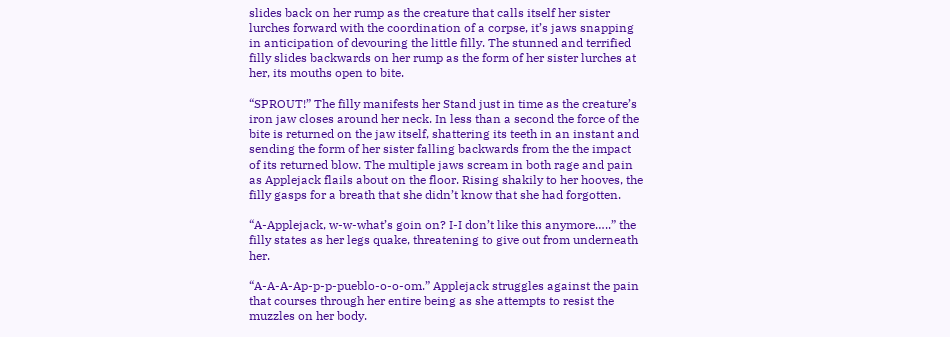slides back on her rump as the creature that calls itself her sister lurches forward with the coordination of a corpse, it’s jaws snapping in anticipation of devouring the little filly. The stunned and terrified filly slides backwards on her rump as the form of her sister lurches at her, its mouths open to bite.

“SPROUT!” The filly manifests her Stand just in time as the creature’s iron jaw closes around her neck. In less than a second the force of the bite is returned on the jaw itself, shattering its teeth in an instant and sending the form of her sister falling backwards from the the impact of its returned blow. The multiple jaws scream in both rage and pain as Applejack flails about on the floor. Rising shakily to her hooves, the filly gasps for a breath that she didn’t know that she had forgotten.

“A-Applejack, w-w-what’s goin on? I-I don’t like this anymore…..” the filly states as her legs quake, threatening to give out from underneath her.

“A-A-A-Ap-p-p-pueblo-o-o-om.” Applejack struggles against the pain that courses through her entire being as she attempts to resist the muzzles on her body.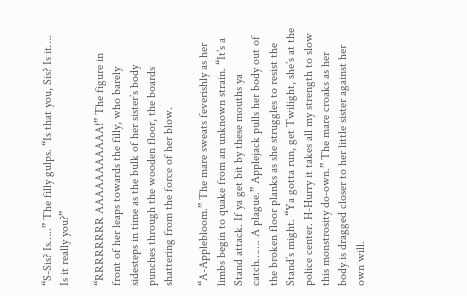“S-Sis? Is…..” The filly gulps. “Is that you, Sis? Is it…. Is it really you?”

“RRRRRRRR AAAAAAAAAAA!” The figure in front of her leaps towards the filly, who barely sidesteps in time as the bulk of her sister’s body punches through the wooden floor, the boards shattering from the force of her blow.

“A-Applebloom.” The mare sweats feverishly as her limbs begin to quake from an unknown strain. “It’s a Stand attack. If ya get bit by these mouths ya catch……. A plague.” Applejack pulls her body out of the broken floor planks as she struggles to resist the Stand’s might. “Ya gotta run, get Twilight, she’s at the police center. H-Hurry it takes all my strength to slow this monstrosity do-own.” The mare croaks as her body is dragged closer to her little sister against her own will.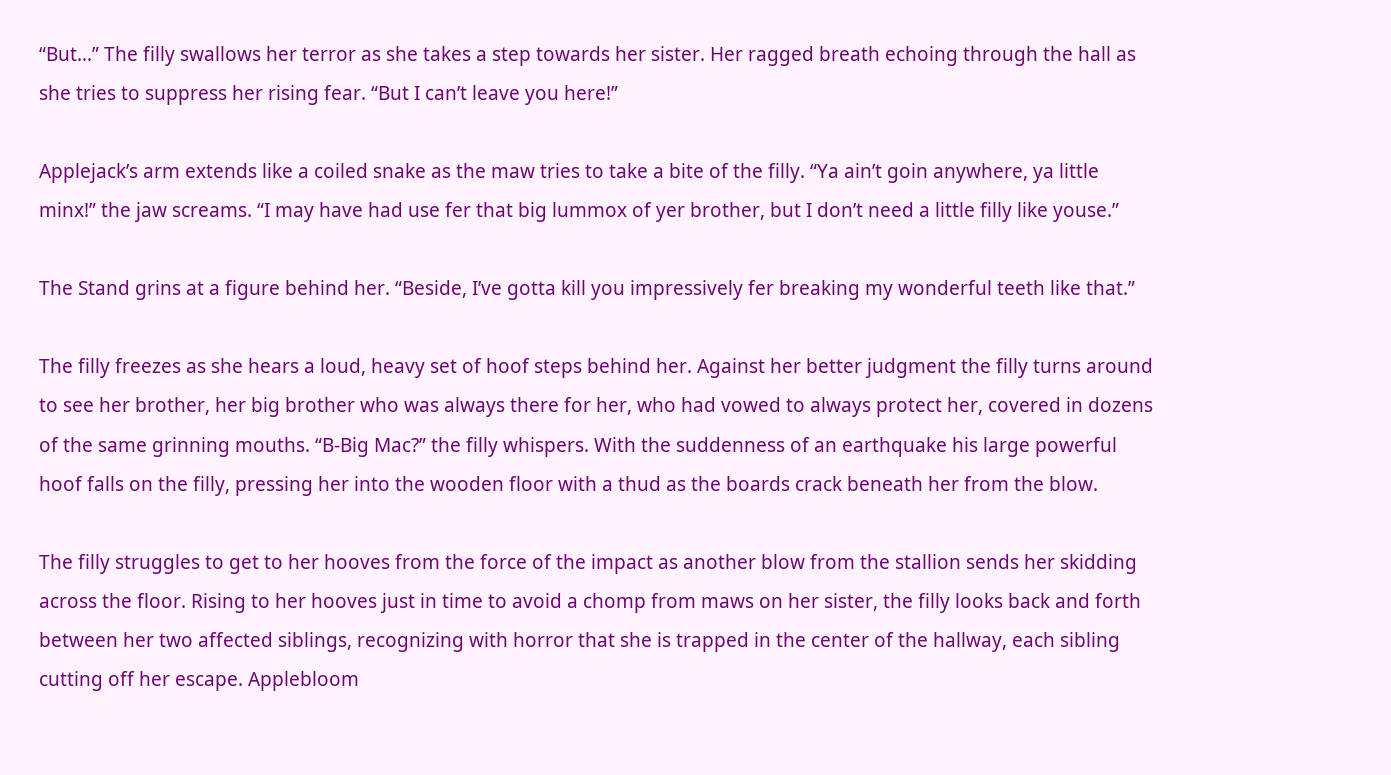“But…” The filly swallows her terror as she takes a step towards her sister. Her ragged breath echoing through the hall as she tries to suppress her rising fear. “But I can’t leave you here!”

Applejack’s arm extends like a coiled snake as the maw tries to take a bite of the filly. “Ya ain’t goin anywhere, ya little minx!” the jaw screams. “I may have had use fer that big lummox of yer brother, but I don’t need a little filly like youse.”

The Stand grins at a figure behind her. “Beside, I’ve gotta kill you impressively fer breaking my wonderful teeth like that.”

The filly freezes as she hears a loud, heavy set of hoof steps behind her. Against her better judgment the filly turns around to see her brother, her big brother who was always there for her, who had vowed to always protect her, covered in dozens of the same grinning mouths. “B-Big Mac?” the filly whispers. With the suddenness of an earthquake his large powerful hoof falls on the filly, pressing her into the wooden floor with a thud as the boards crack beneath her from the blow.

The filly struggles to get to her hooves from the force of the impact as another blow from the stallion sends her skidding across the floor. Rising to her hooves just in time to avoid a chomp from maws on her sister, the filly looks back and forth between her two affected siblings, recognizing with horror that she is trapped in the center of the hallway, each sibling cutting off her escape. Applebloom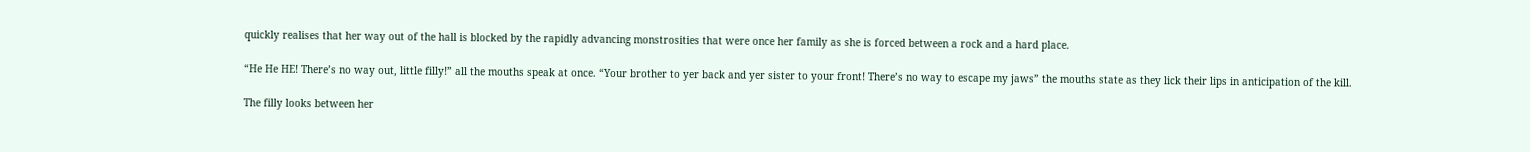quickly realises that her way out of the hall is blocked by the rapidly advancing monstrosities that were once her family as she is forced between a rock and a hard place.

“He He HE! There’s no way out, little filly!” all the mouths speak at once. “Your brother to yer back and yer sister to your front! There’s no way to escape my jaws” the mouths state as they lick their lips in anticipation of the kill.

The filly looks between her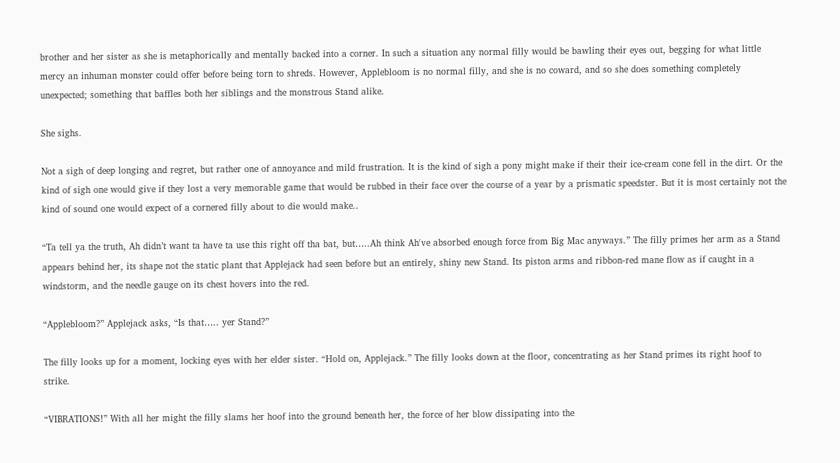brother and her sister as she is metaphorically and mentally backed into a corner. In such a situation any normal filly would be bawling their eyes out, begging for what little mercy an inhuman monster could offer before being torn to shreds. However, Applebloom is no normal filly, and she is no coward, and so she does something completely unexpected; something that baffles both her siblings and the monstrous Stand alike.

She sighs.

Not a sigh of deep longing and regret, but rather one of annoyance and mild frustration. It is the kind of sigh a pony might make if their their ice-cream cone fell in the dirt. Or the kind of sigh one would give if they lost a very memorable game that would be rubbed in their face over the course of a year by a prismatic speedster. But it is most certainly not the kind of sound one would expect of a cornered filly about to die would make..

“Ta tell ya the truth, Ah didn’t want ta have ta use this right off tha bat, but…..Ah think Ah've absorbed enough force from Big Mac anyways.” The filly primes her arm as a Stand appears behind her, its shape not the static plant that Applejack had seen before but an entirely, shiny new Stand. Its piston arms and ribbon-red mane flow as if caught in a windstorm, and the needle gauge on its chest hovers into the red.

“Applebloom?” Applejack asks, “Is that….. yer Stand?”

The filly looks up for a moment, locking eyes with her elder sister. “Hold on, Applejack.” The filly looks down at the floor, concentrating as her Stand primes its right hoof to strike.

“VIBRATIONS!” With all her might the filly slams her hoof into the ground beneath her, the force of her blow dissipating into the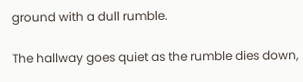ground with a dull rumble.

The hallway goes quiet as the rumble dies down,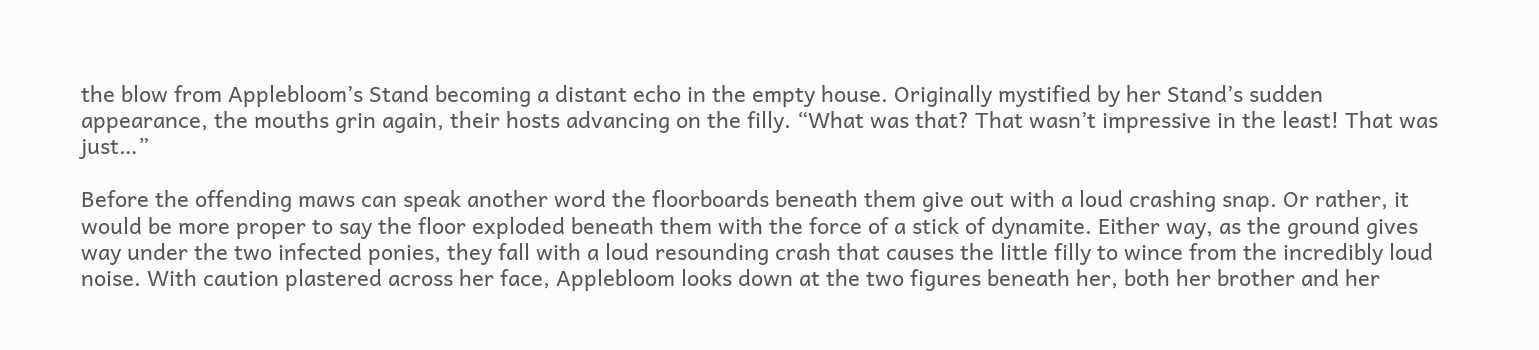the blow from Applebloom’s Stand becoming a distant echo in the empty house. Originally mystified by her Stand’s sudden appearance, the mouths grin again, their hosts advancing on the filly. “What was that? That wasn’t impressive in the least! That was just…”

Before the offending maws can speak another word the floorboards beneath them give out with a loud crashing snap. Or rather, it would be more proper to say the floor exploded beneath them with the force of a stick of dynamite. Either way, as the ground gives way under the two infected ponies, they fall with a loud resounding crash that causes the little filly to wince from the incredibly loud noise. With caution plastered across her face, Applebloom looks down at the two figures beneath her, both her brother and her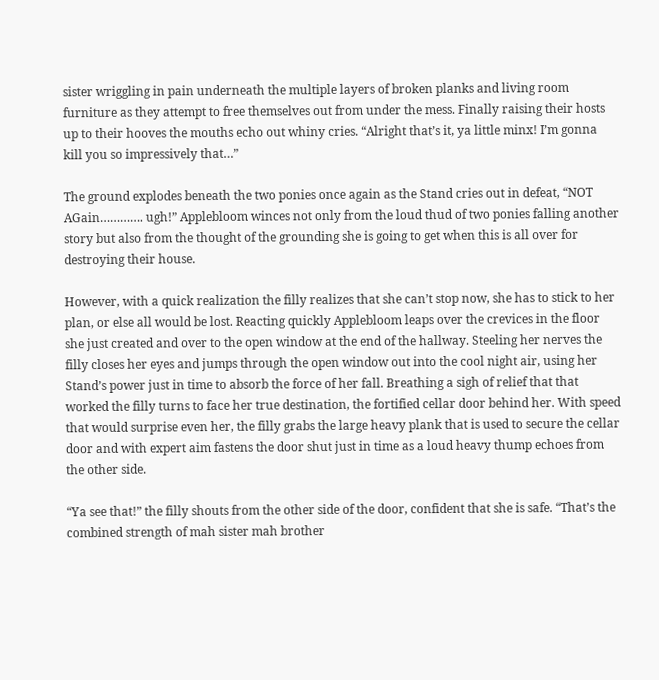sister wriggling in pain underneath the multiple layers of broken planks and living room furniture as they attempt to free themselves out from under the mess. Finally raising their hosts up to their hooves the mouths echo out whiny cries. “Alright that’s it, ya little minx! I’m gonna kill you so impressively that…”

The ground explodes beneath the two ponies once again as the Stand cries out in defeat, “NOT AGain…………. ugh!” Applebloom winces not only from the loud thud of two ponies falling another story but also from the thought of the grounding she is going to get when this is all over for destroying their house.

However, with a quick realization the filly realizes that she can’t stop now, she has to stick to her plan, or else all would be lost. Reacting quickly Applebloom leaps over the crevices in the floor she just created and over to the open window at the end of the hallway. Steeling her nerves the filly closes her eyes and jumps through the open window out into the cool night air, using her Stand’s power just in time to absorb the force of her fall. Breathing a sigh of relief that that worked the filly turns to face her true destination, the fortified cellar door behind her. With speed that would surprise even her, the filly grabs the large heavy plank that is used to secure the cellar door and with expert aim fastens the door shut just in time as a loud heavy thump echoes from the other side.

“Ya see that!” the filly shouts from the other side of the door, confident that she is safe. “That’s the combined strength of mah sister mah brother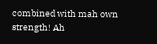combined with mah own strength! Ah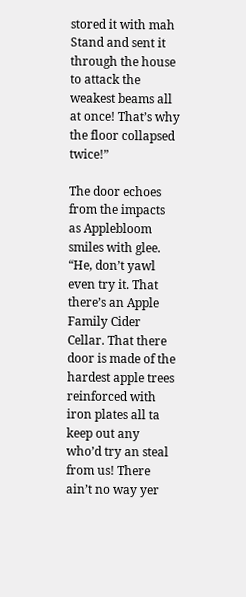stored it with mah Stand and sent it through the house to attack the weakest beams all at once! That’s why the floor collapsed twice!”

The door echoes from the impacts as Applebloom smiles with glee. “He, don’t yawl even try it. That there’s an Apple Family Cider Cellar. That there door is made of the hardest apple trees reinforced with iron plates all ta keep out any who’d try an steal from us! There ain’t no way yer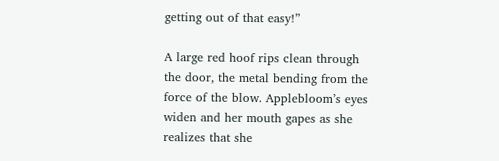getting out of that easy!”

A large red hoof rips clean through the door, the metal bending from the force of the blow. Applebloom’s eyes widen and her mouth gapes as she realizes that she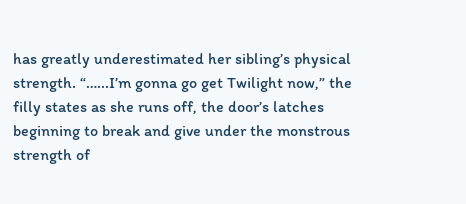has greatly underestimated her sibling’s physical strength. “…...I’m gonna go get Twilight now,” the filly states as she runs off, the door’s latches beginning to break and give under the monstrous strength of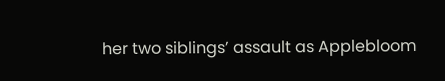her two siblings’ assault as Applebloom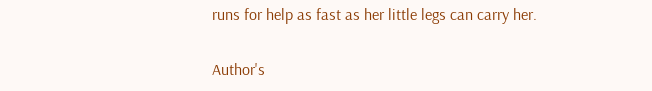runs for help as fast as her little legs can carry her.

Author's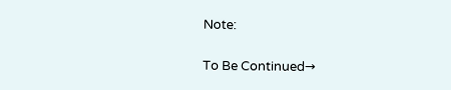Note:

To Be Continued→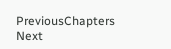PreviousChapters Next